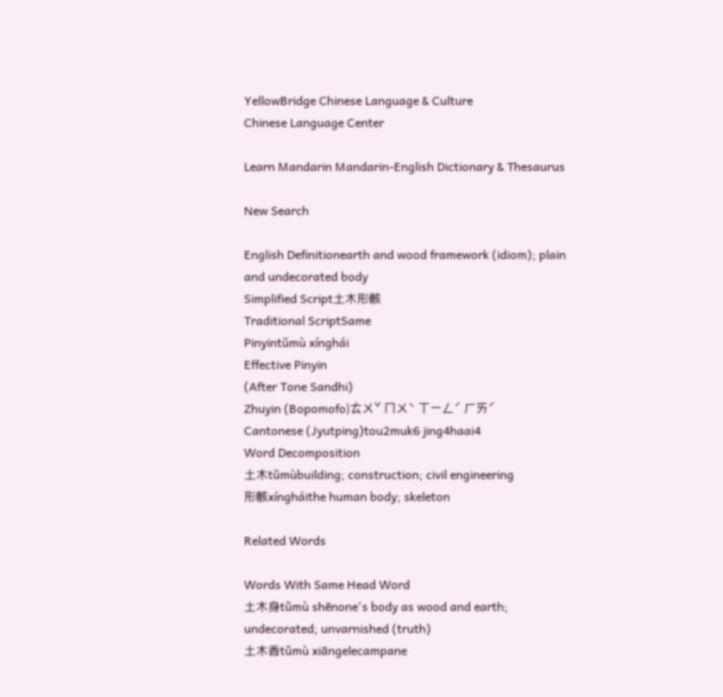YellowBridge Chinese Language & Culture
Chinese Language Center

Learn Mandarin Mandarin-English Dictionary & Thesaurus

New Search

English Definitionearth and wood framework (idiom); plain and undecorated body
Simplified Script土木形骸
Traditional ScriptSame
Pinyintǔmù xínghái
Effective Pinyin
(After Tone Sandhi)
Zhuyin (Bopomofo)ㄊㄨˇ ㄇㄨˋ ㄒㄧㄥˊ ㄏㄞˊ
Cantonese (Jyutping)tou2muk6 jing4haai4
Word Decomposition
土木tǔmùbuilding; construction; civil engineering
形骸xíngháithe human body; skeleton

Related Words

Words With Same Head Word
土木身tǔmù shēnone's body as wood and earth; undecorated; unvarnished (truth)
土木香tǔmù xiāngelecampane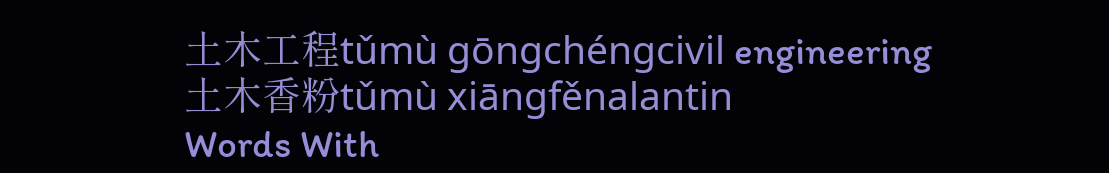土木工程tǔmù gōngchéngcivil engineering
土木香粉tǔmù xiāngfěnalantin
Words With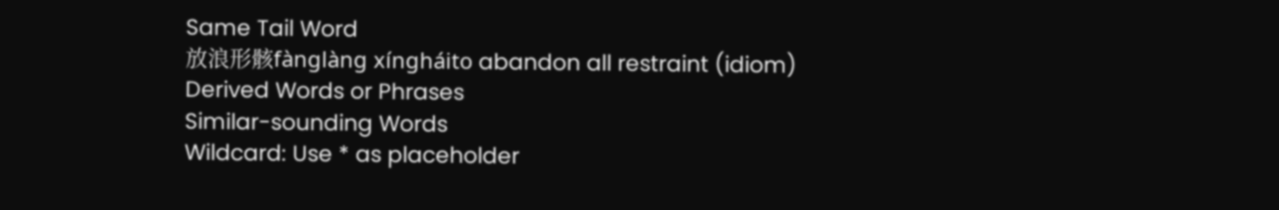Same Tail Word
放浪形骸fànglàng xíngháito abandon all restraint (idiom)
Derived Words or Phrases
Similar-sounding Words
Wildcard: Use * as placeholder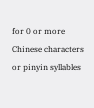for 0 or more
Chinese characters or pinyin syllables